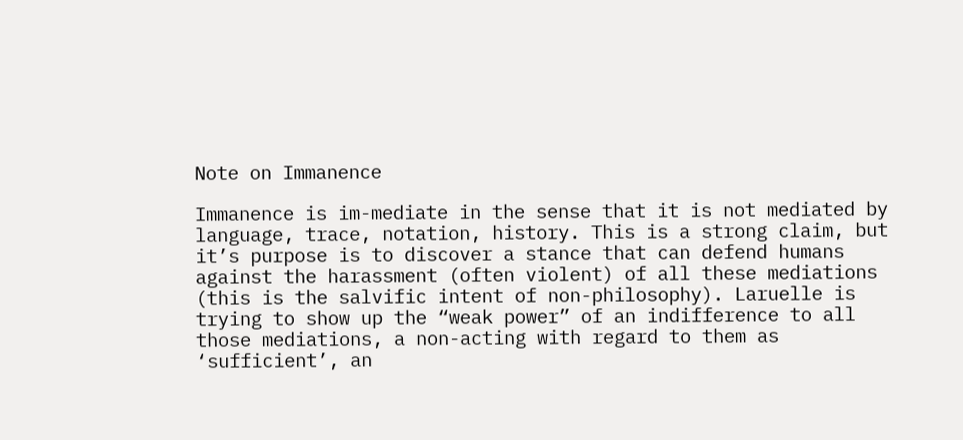Note on Immanence

Immanence is im-mediate in the sense that it is not mediated by language, trace, notation, history. This is a strong claim, but it’s purpose is to discover a stance that can defend humans against the harassment (often violent) of all these mediations (this is the salvific intent of non-philosophy). Laruelle is trying to show up the “weak power” of an indifference to all those mediations, a non-acting with regard to them as ‘sufficient’, an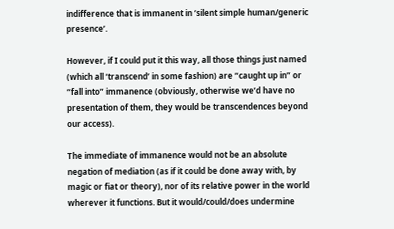indifference that is immanent in ‘silent simple human/generic presence’.

However, if I could put it this way, all those things just named (which all ‘transcend’ in some fashion) are “caught up in” or “fall into” immanence (obviously, otherwise we’d have no presentation of them, they would be transcendences beyond our access).

The immediate of immanence would not be an absolute negation of mediation (as if it could be done away with, by magic or fiat or theory), nor of its relative power in the world wherever it functions. But it would/could/does undermine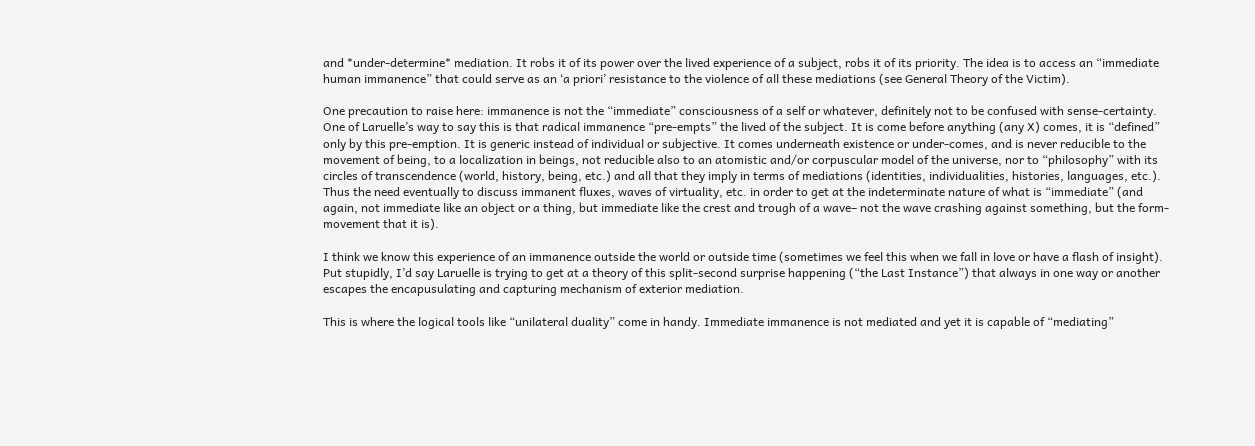and *under-determine* mediation. It robs it of its power over the lived experience of a subject, robs it of its priority. The idea is to access an “immediate human immanence” that could serve as an ‘a priori’ resistance to the violence of all these mediations (see General Theory of the Victim).

One precaution to raise here: immanence is not the “immediate” consciousness of a self or whatever, definitely not to be confused with sense-certainty. One of Laruelle’s way to say this is that radical immanence “pre-empts” the lived of the subject. It is come before anything (any X) comes, it is “defined” only by this pre-emption. It is generic instead of individual or subjective. It comes underneath existence or under-comes, and is never reducible to the movement of being, to a localization in beings, not reducible also to an atomistic and/or corpuscular model of the universe, nor to “philosophy” with its circles of transcendence (world, history, being, etc.) and all that they imply in terms of mediations (identities, individualities, histories, languages, etc.). Thus the need eventually to discuss immanent fluxes, waves of virtuality, etc. in order to get at the indeterminate nature of what is “immediate” (and again, not immediate like an object or a thing, but immediate like the crest and trough of a wave– not the wave crashing against something, but the form-movement that it is).

I think we know this experience of an immanence outside the world or outside time (sometimes we feel this when we fall in love or have a flash of insight). Put stupidly, I’d say Laruelle is trying to get at a theory of this split-second surprise happening (“the Last Instance”) that always in one way or another escapes the encapusulating and capturing mechanism of exterior mediation.

This is where the logical tools like “unilateral duality” come in handy. Immediate immanence is not mediated and yet it is capable of “mediating”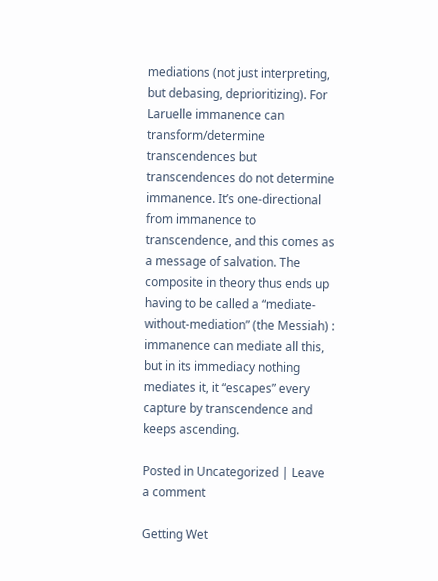mediations (not just interpreting, but debasing, deprioritizing). For Laruelle immanence can transform/determine transcendences but transcendences do not determine immanence. It’s one-directional from immanence to transcendence, and this comes as a message of salvation. The composite in theory thus ends up having to be called a “mediate-without-mediation” (the Messiah) : immanence can mediate all this, but in its immediacy nothing mediates it, it “escapes” every capture by transcendence and keeps ascending.

Posted in Uncategorized | Leave a comment

Getting Wet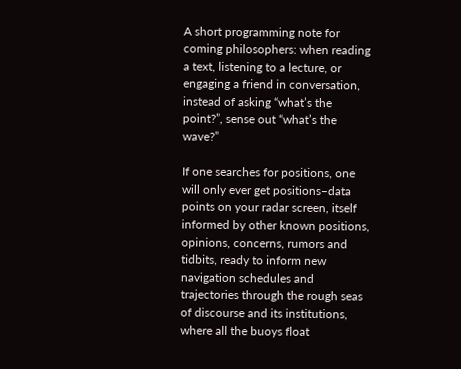A short programming note for coming philosophers: when reading a text, listening to a lecture, or engaging a friend in conversation, instead of asking “what’s the point?”, sense out “what’s the wave?”

If one searches for positions, one will only ever get positions–data points on your radar screen, itself informed by other known positions, opinions, concerns, rumors and tidbits, ready to inform new navigation schedules and trajectories through the rough seas of discourse and its institutions, where all the buoys float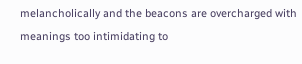melancholically and the beacons are overcharged with meanings too intimidating to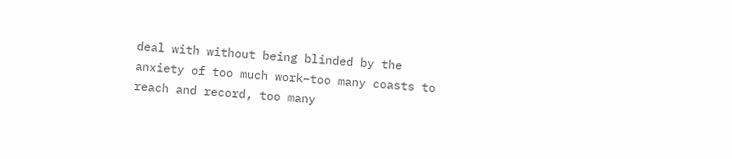deal with without being blinded by the anxiety of too much work–too many coasts to reach and record, too many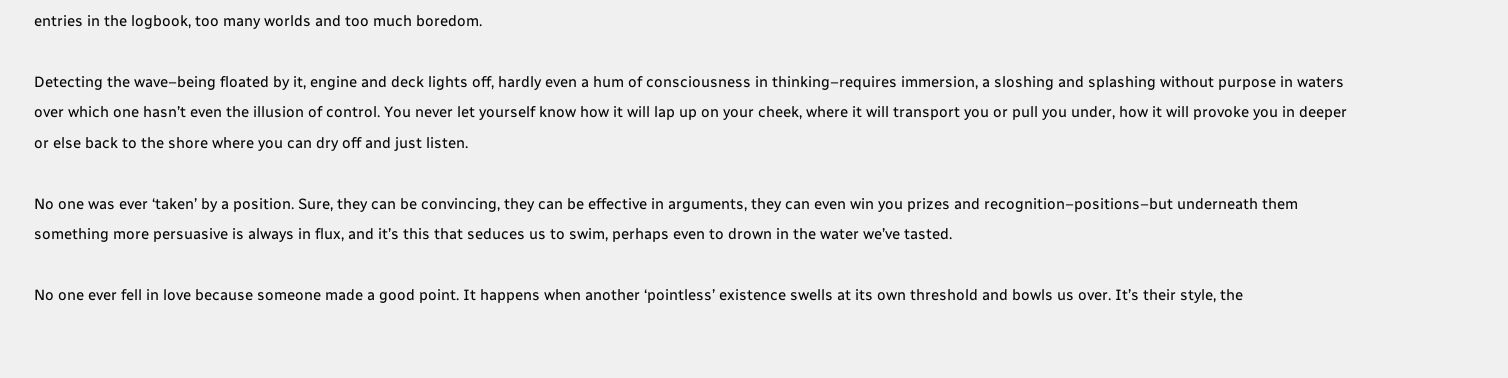entries in the logbook, too many worlds and too much boredom.

Detecting the wave–being floated by it, engine and deck lights off, hardly even a hum of consciousness in thinking–requires immersion, a sloshing and splashing without purpose in waters over which one hasn’t even the illusion of control. You never let yourself know how it will lap up on your cheek, where it will transport you or pull you under, how it will provoke you in deeper or else back to the shore where you can dry off and just listen.

No one was ever ‘taken’ by a position. Sure, they can be convincing, they can be effective in arguments, they can even win you prizes and recognition–positions–but underneath them something more persuasive is always in flux, and it’s this that seduces us to swim, perhaps even to drown in the water we’ve tasted.

No one ever fell in love because someone made a good point. It happens when another ‘pointless’ existence swells at its own threshold and bowls us over. It’s their style, the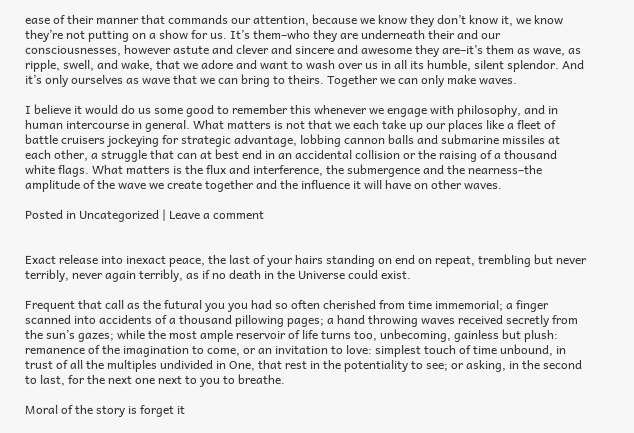ease of their manner that commands our attention, because we know they don’t know it, we know they’re not putting on a show for us. It’s them–who they are underneath their and our consciousnesses, however astute and clever and sincere and awesome they are–it’s them as wave, as ripple, swell, and wake, that we adore and want to wash over us in all its humble, silent splendor. And it’s only ourselves as wave that we can bring to theirs. Together we can only make waves.

I believe it would do us some good to remember this whenever we engage with philosophy, and in human intercourse in general. What matters is not that we each take up our places like a fleet of battle cruisers jockeying for strategic advantage, lobbing cannon balls and submarine missiles at each other, a struggle that can at best end in an accidental collision or the raising of a thousand white flags. What matters is the flux and interference, the submergence and the nearness–the amplitude of the wave we create together and the influence it will have on other waves.

Posted in Uncategorized | Leave a comment


Exact release into inexact peace, the last of your hairs standing on end on repeat, trembling but never terribly, never again terribly, as if no death in the Universe could exist.

Frequent that call as the futural you you had so often cherished from time immemorial; a finger scanned into accidents of a thousand pillowing pages; a hand throwing waves received secretly from the sun’s gazes; while the most ample reservoir of life turns too, unbecoming, gainless but plush: remanence of the imagination to come, or an invitation to love: simplest touch of time unbound, in trust of all the multiples undivided in One, that rest in the potentiality to see; or asking, in the second to last, for the next one next to you to breathe.

Moral of the story is forget it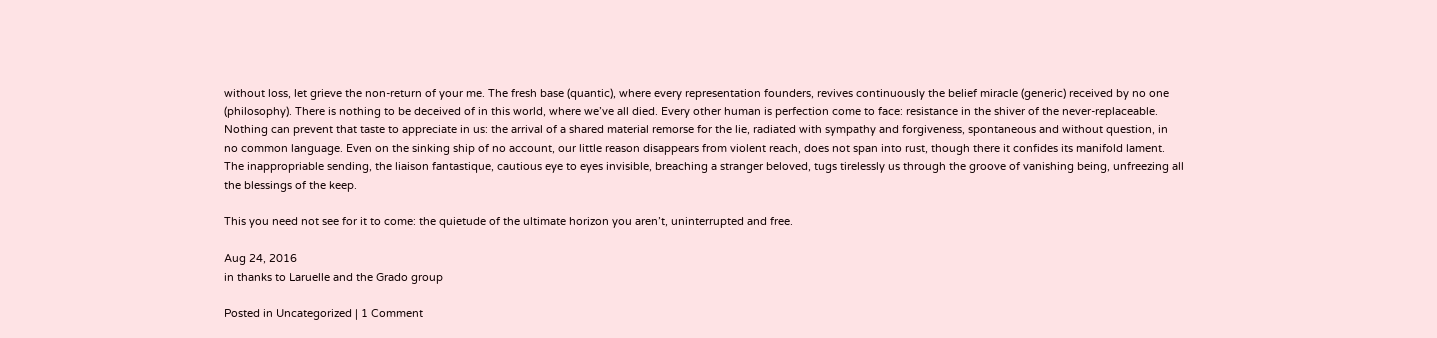without loss, let grieve the non-return of your me. The fresh base (quantic), where every representation founders, revives continuously the belief miracle (generic) received by no one (philosophy). There is nothing to be deceived of in this world, where we’ve all died. Every other human is perfection come to face: resistance in the shiver of the never-replaceable. Nothing can prevent that taste to appreciate in us: the arrival of a shared material remorse for the lie, radiated with sympathy and forgiveness, spontaneous and without question, in no common language. Even on the sinking ship of no account, our little reason disappears from violent reach, does not span into rust, though there it confides its manifold lament. The inappropriable sending, the liaison fantastique, cautious eye to eyes invisible, breaching a stranger beloved, tugs tirelessly us through the groove of vanishing being, unfreezing all the blessings of the keep.

This you need not see for it to come: the quietude of the ultimate horizon you aren’t, uninterrupted and free.

Aug 24, 2016
in thanks to Laruelle and the Grado group

Posted in Uncategorized | 1 Comment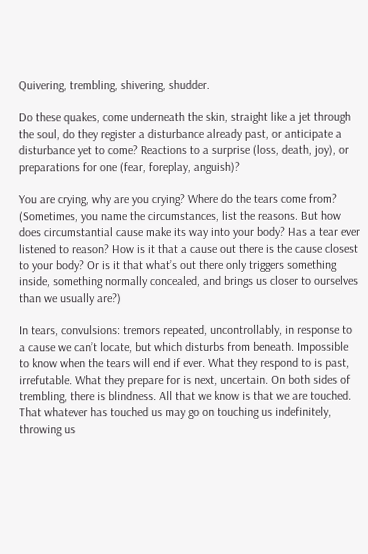Quivering, trembling, shivering, shudder.

Do these quakes, come underneath the skin, straight like a jet through the soul, do they register a disturbance already past, or anticipate a disturbance yet to come? Reactions to a surprise (loss, death, joy), or preparations for one (fear, foreplay, anguish)?

You are crying, why are you crying? Where do the tears come from? (Sometimes, you name the circumstances, list the reasons. But how does circumstantial cause make its way into your body? Has a tear ever listened to reason? How is it that a cause out there is the cause closest to your body? Or is it that what’s out there only triggers something inside, something normally concealed, and brings us closer to ourselves than we usually are?)

In tears, convulsions: tremors repeated, uncontrollably, in response to a cause we can’t locate, but which disturbs from beneath. Impossible to know when the tears will end if ever. What they respond to is past, irrefutable. What they prepare for is next, uncertain. On both sides of trembling, there is blindness. All that we know is that we are touched. That whatever has touched us may go on touching us indefinitely, throwing us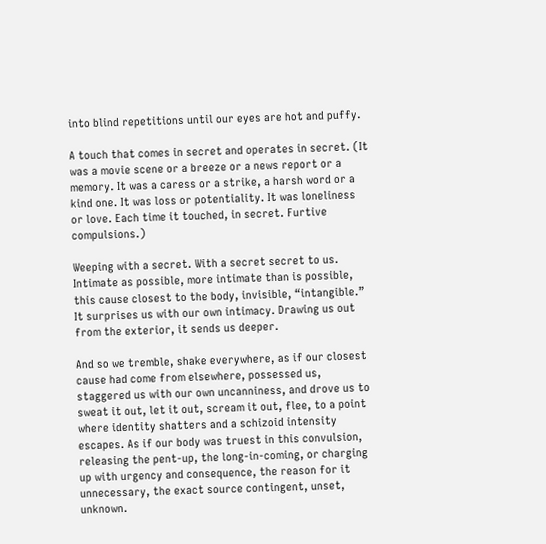into blind repetitions until our eyes are hot and puffy.

A touch that comes in secret and operates in secret. (It was a movie scene or a breeze or a news report or a memory. It was a caress or a strike, a harsh word or a kind one. It was loss or potentiality. It was loneliness or love. Each time it touched, in secret. Furtive compulsions.)

Weeping with a secret. With a secret secret to us. Intimate as possible, more intimate than is possible, this cause closest to the body, invisible, “intangible.” It surprises us with our own intimacy. Drawing us out from the exterior, it sends us deeper.

And so we tremble, shake everywhere, as if our closest cause had come from elsewhere, possessed us, staggered us with our own uncanniness, and drove us to sweat it out, let it out, scream it out, flee, to a point where identity shatters and a schizoid intensity escapes. As if our body was truest in this convulsion, releasing the pent-up, the long-in-coming, or charging up with urgency and consequence, the reason for it unnecessary, the exact source contingent, unset, unknown.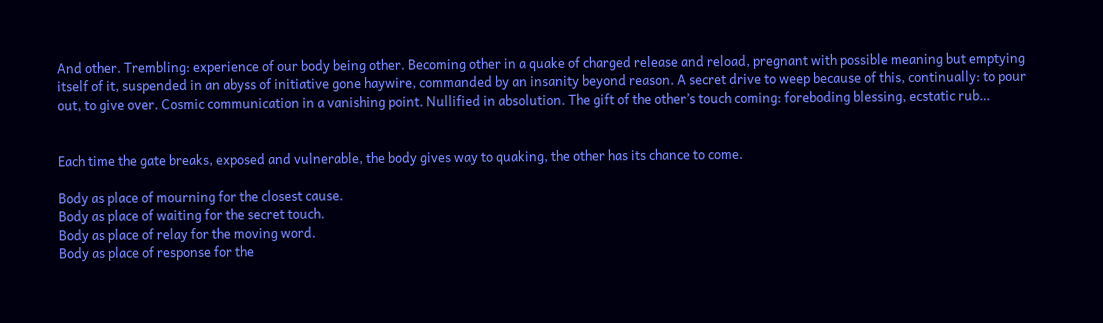And other. Trembling: experience of our body being other. Becoming other in a quake of charged release and reload, pregnant with possible meaning but emptying itself of it, suspended in an abyss of initiative gone haywire, commanded by an insanity beyond reason. A secret drive to weep because of this, continually: to pour out, to give over. Cosmic communication in a vanishing point. Nullified in absolution. The gift of the other’s touch coming: foreboding blessing, ecstatic rub…


Each time the gate breaks, exposed and vulnerable, the body gives way to quaking, the other has its chance to come.

Body as place of mourning for the closest cause.
Body as place of waiting for the secret touch.
Body as place of relay for the moving word.
Body as place of response for the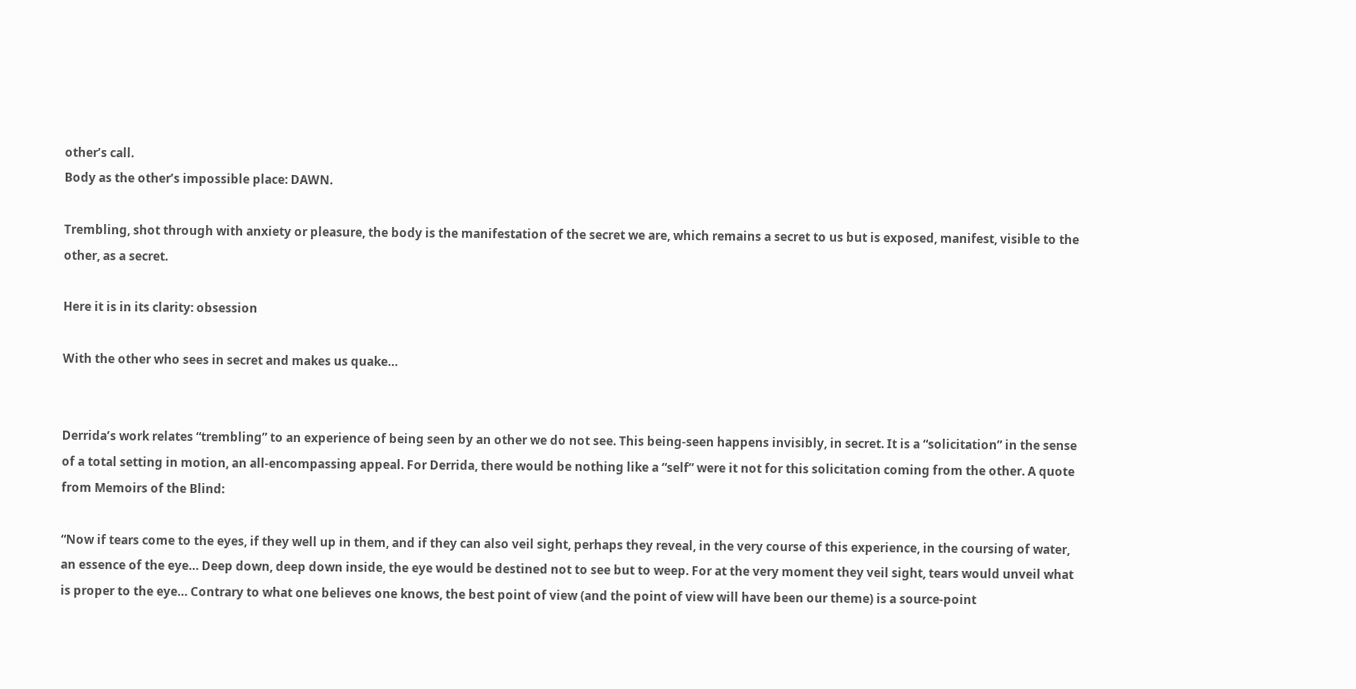other’s call.
Body as the other’s impossible place: DAWN.

Trembling, shot through with anxiety or pleasure, the body is the manifestation of the secret we are, which remains a secret to us but is exposed, manifest, visible to the other, as a secret.

Here it is in its clarity: obsession

With the other who sees in secret and makes us quake…


Derrida’s work relates “trembling” to an experience of being seen by an other we do not see. This being-seen happens invisibly, in secret. It is a “solicitation” in the sense of a total setting in motion, an all-encompassing appeal. For Derrida, there would be nothing like a “self” were it not for this solicitation coming from the other. A quote from Memoirs of the Blind:

“Now if tears come to the eyes, if they well up in them, and if they can also veil sight, perhaps they reveal, in the very course of this experience, in the coursing of water, an essence of the eye… Deep down, deep down inside, the eye would be destined not to see but to weep. For at the very moment they veil sight, tears would unveil what is proper to the eye… Contrary to what one believes one knows, the best point of view (and the point of view will have been our theme) is a source-point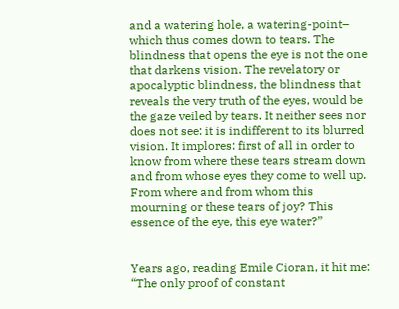and a watering hole, a watering-point– which thus comes down to tears. The blindness that opens the eye is not the one that darkens vision. The revelatory or apocalyptic blindness, the blindness that reveals the very truth of the eyes, would be the gaze veiled by tears. It neither sees nor does not see: it is indifferent to its blurred vision. It implores: first of all in order to know from where these tears stream down and from whose eyes they come to well up. From where and from whom this mourning or these tears of joy? This essence of the eye, this eye water?”


Years ago, reading Emile Cioran, it hit me: “The only proof of constant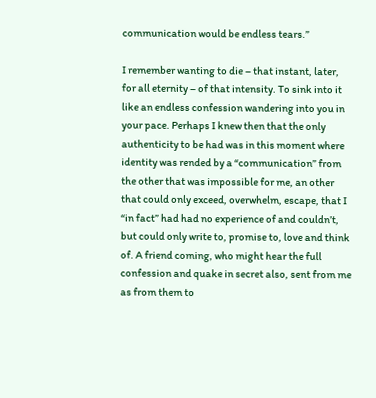communication would be endless tears.”

I remember wanting to die – that instant, later, for all eternity – of that intensity. To sink into it like an endless confession wandering into you in your pace. Perhaps I knew then that the only authenticity to be had was in this moment where identity was rended by a “communication” from the other that was impossible for me, an other that could only exceed, overwhelm, escape, that I “in fact” had had no experience of and couldn’t, but could only write to, promise to, love and think of. A friend coming, who might hear the full confession and quake in secret also, sent from me as from them to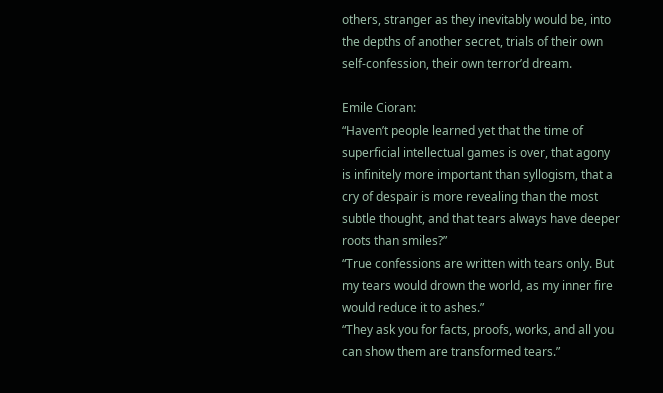others, stranger as they inevitably would be, into the depths of another secret, trials of their own self-confession, their own terror’d dream.

Emile Cioran:
“Haven’t people learned yet that the time of superficial intellectual games is over, that agony is infinitely more important than syllogism, that a cry of despair is more revealing than the most subtle thought, and that tears always have deeper roots than smiles?”
“True confessions are written with tears only. But my tears would drown the world, as my inner fire would reduce it to ashes.”
“They ask you for facts, proofs, works, and all you can show them are transformed tears.”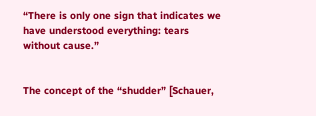“There is only one sign that indicates we have understood everything: tears without cause.”


The concept of the “shudder” [Schauer,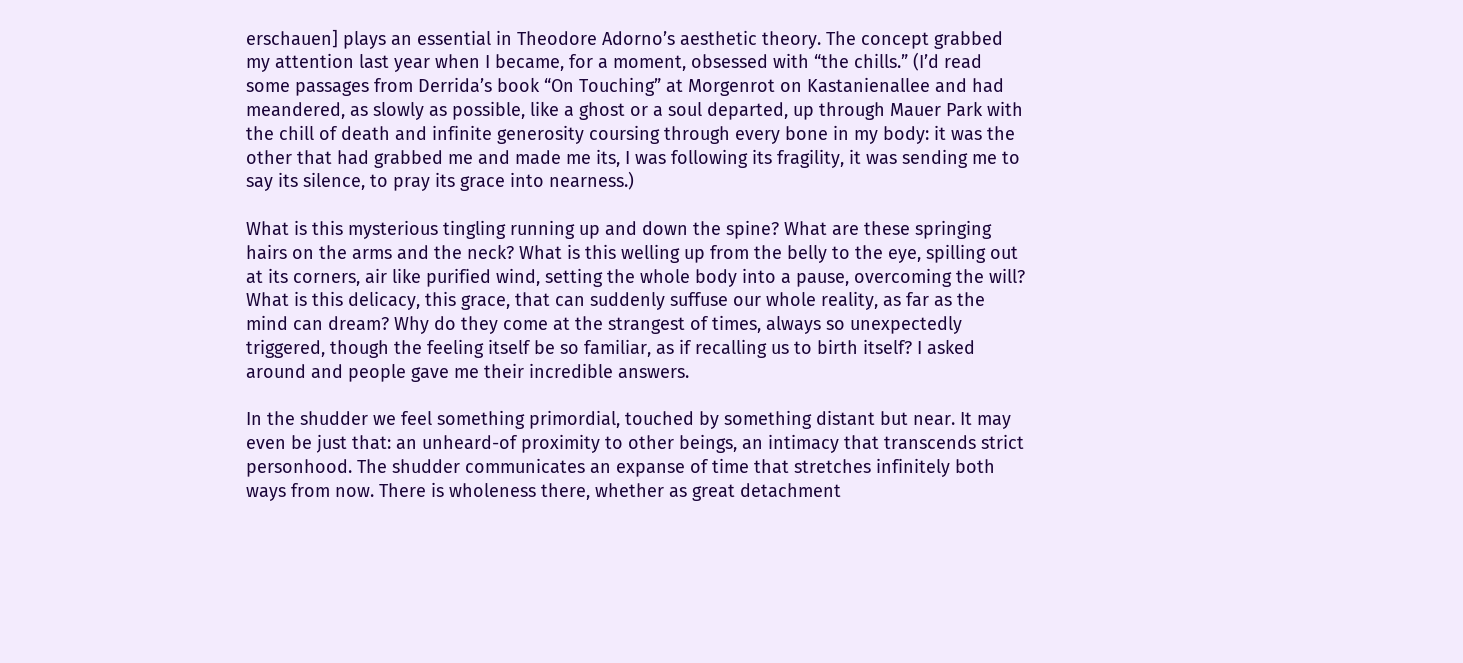erschauen] plays an essential in Theodore Adorno’s aesthetic theory. The concept grabbed my attention last year when I became, for a moment, obsessed with “the chills.” (I’d read some passages from Derrida’s book “On Touching” at Morgenrot on Kastanienallee and had meandered, as slowly as possible, like a ghost or a soul departed, up through Mauer Park with the chill of death and infinite generosity coursing through every bone in my body: it was the other that had grabbed me and made me its, I was following its fragility, it was sending me to say its silence, to pray its grace into nearness.)

What is this mysterious tingling running up and down the spine? What are these springing hairs on the arms and the neck? What is this welling up from the belly to the eye, spilling out at its corners, air like purified wind, setting the whole body into a pause, overcoming the will? What is this delicacy, this grace, that can suddenly suffuse our whole reality, as far as the mind can dream? Why do they come at the strangest of times, always so unexpectedly triggered, though the feeling itself be so familiar, as if recalling us to birth itself? I asked around and people gave me their incredible answers.

In the shudder we feel something primordial, touched by something distant but near. It may even be just that: an unheard-of proximity to other beings, an intimacy that transcends strict personhood. The shudder communicates an expanse of time that stretches infinitely both ways from now. There is wholeness there, whether as great detachment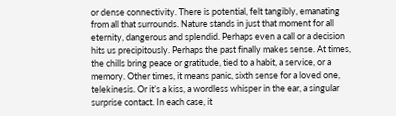or dense connectivity. There is potential, felt tangibly, emanating from all that surrounds. Nature stands in just that moment for all eternity, dangerous and splendid. Perhaps even a call or a decision hits us precipitously. Perhaps the past finally makes sense. At times, the chills bring peace or gratitude, tied to a habit, a service, or a memory. Other times, it means panic, sixth sense for a loved one, telekinesis. Or it’s a kiss, a wordless whisper in the ear, a singular surprise contact. In each case, it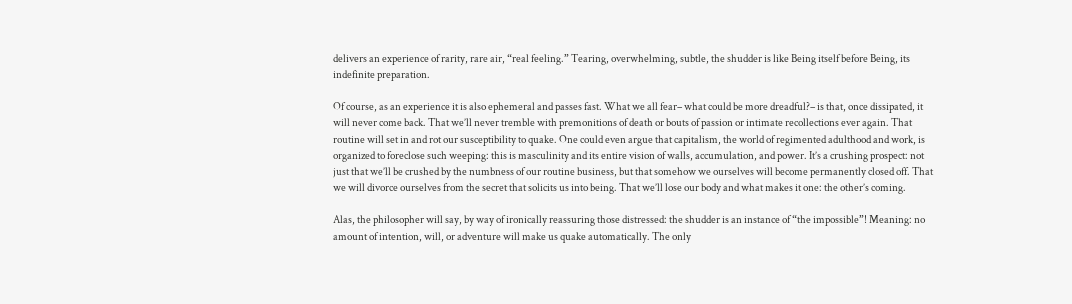delivers an experience of rarity, rare air, “real feeling.” Tearing, overwhelming, subtle, the shudder is like Being itself before Being, its indefinite preparation.

Of course, as an experience it is also ephemeral and passes fast. What we all fear– what could be more dreadful?– is that, once dissipated, it will never come back. That we’ll never tremble with premonitions of death or bouts of passion or intimate recollections ever again. That routine will set in and rot our susceptibility to quake. One could even argue that capitalism, the world of regimented adulthood and work, is organized to foreclose such weeping: this is masculinity and its entire vision of walls, accumulation, and power. It’s a crushing prospect: not just that we’ll be crushed by the numbness of our routine business, but that somehow we ourselves will become permanently closed off. That we will divorce ourselves from the secret that solicits us into being. That we’ll lose our body and what makes it one: the other’s coming.

Alas, the philosopher will say, by way of ironically reassuring those distressed: the shudder is an instance of “the impossible”! Meaning: no amount of intention, will, or adventure will make us quake automatically. The only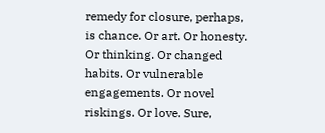remedy for closure, perhaps, is chance. Or art. Or honesty. Or thinking. Or changed habits. Or vulnerable engagements. Or novel riskings. Or love. Sure,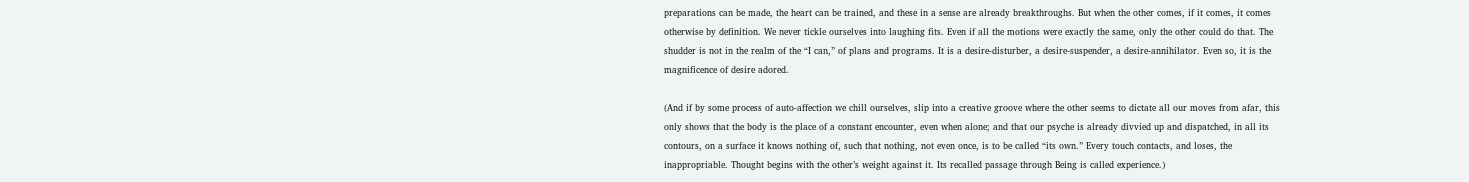preparations can be made, the heart can be trained, and these in a sense are already breakthroughs. But when the other comes, if it comes, it comes otherwise by definition. We never tickle ourselves into laughing fits. Even if all the motions were exactly the same, only the other could do that. The shudder is not in the realm of the “I can,” of plans and programs. It is a desire-disturber, a desire-suspender, a desire-annihilator. Even so, it is the magnificence of desire adored.

(And if by some process of auto-affection we chill ourselves, slip into a creative groove where the other seems to dictate all our moves from afar, this only shows that the body is the place of a constant encounter, even when alone; and that our psyche is already divvied up and dispatched, in all its contours, on a surface it knows nothing of, such that nothing, not even once, is to be called “its own.” Every touch contacts, and loses, the inappropriable. Thought begins with the other’s weight against it. Its recalled passage through Being is called experience.)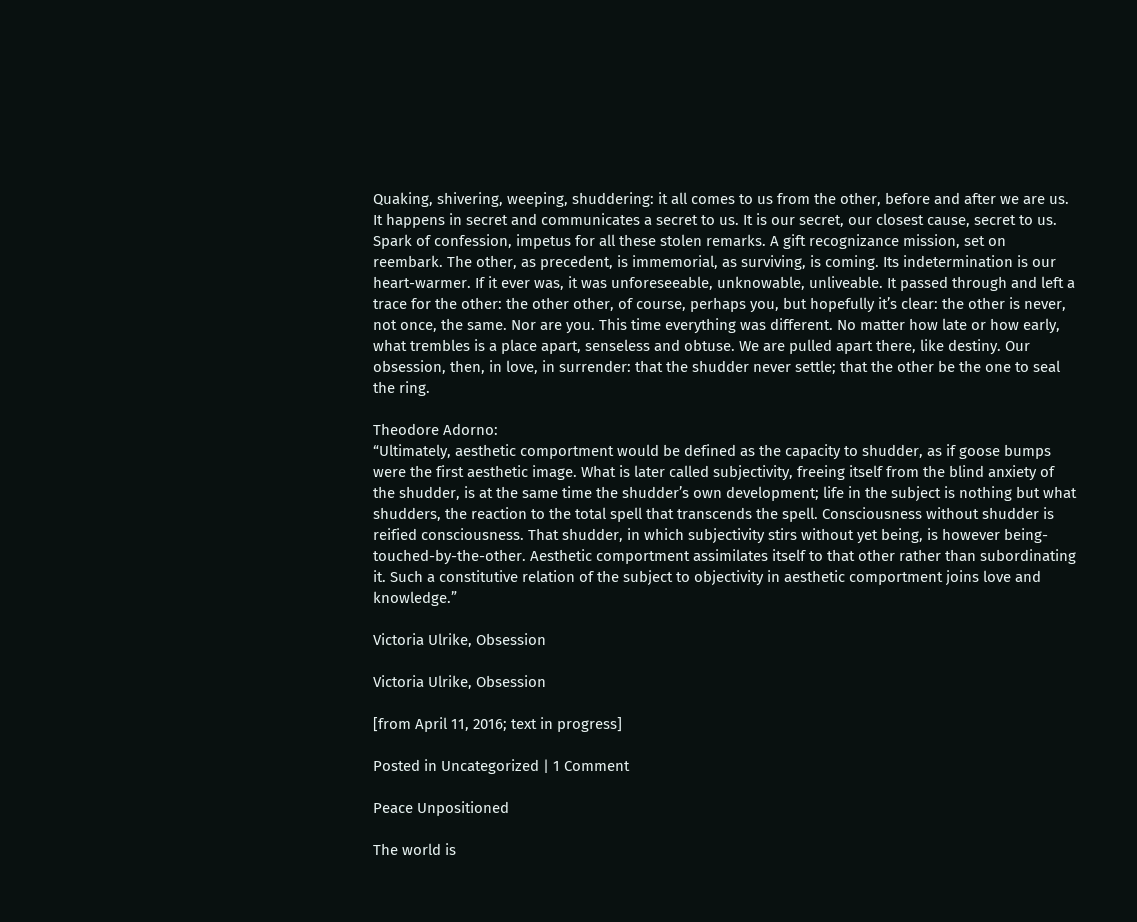Quaking, shivering, weeping, shuddering: it all comes to us from the other, before and after we are us. It happens in secret and communicates a secret to us. It is our secret, our closest cause, secret to us. Spark of confession, impetus for all these stolen remarks. A gift recognizance mission, set on reembark. The other, as precedent, is immemorial, as surviving, is coming. Its indetermination is our heart-warmer. If it ever was, it was unforeseeable, unknowable, unliveable. It passed through and left a trace for the other: the other other, of course, perhaps you, but hopefully it’s clear: the other is never, not once, the same. Nor are you. This time everything was different. No matter how late or how early, what trembles is a place apart, senseless and obtuse. We are pulled apart there, like destiny. Our obsession, then, in love, in surrender: that the shudder never settle; that the other be the one to seal the ring.

Theodore Adorno:
“Ultimately, aesthetic comportment would be defined as the capacity to shudder, as if goose bumps were the first aesthetic image. What is later called subjectivity, freeing itself from the blind anxiety of the shudder, is at the same time the shudder’s own development; life in the subject is nothing but what shudders, the reaction to the total spell that transcends the spell. Consciousness without shudder is reified consciousness. That shudder, in which subjectivity stirs without yet being, is however being-touched-by-the-other. Aesthetic comportment assimilates itself to that other rather than subordinating it. Such a constitutive relation of the subject to objectivity in aesthetic comportment joins love and knowledge.”

Victoria Ulrike, Obsession

Victoria Ulrike, Obsession

[from April 11, 2016; text in progress]

Posted in Uncategorized | 1 Comment

Peace Unpositioned

The world is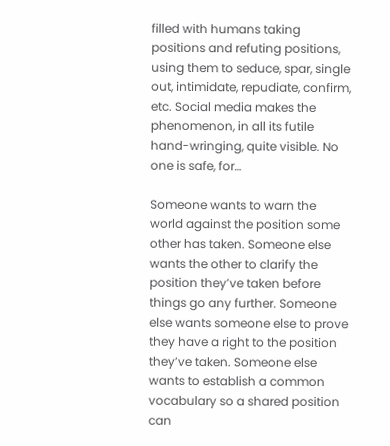filled with humans taking positions and refuting positions, using them to seduce, spar, single out, intimidate, repudiate, confirm, etc. Social media makes the phenomenon, in all its futile hand-wringing, quite visible. No one is safe, for…

Someone wants to warn the world against the position some other has taken. Someone else wants the other to clarify the position they’ve taken before things go any further. Someone else wants someone else to prove they have a right to the position they’ve taken. Someone else wants to establish a common vocabulary so a shared position can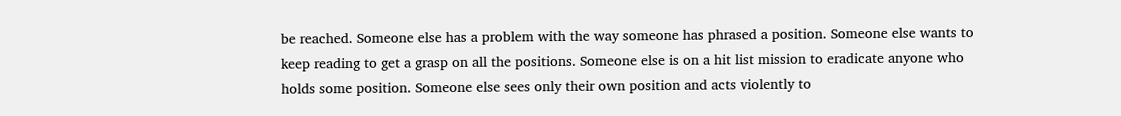be reached. Someone else has a problem with the way someone has phrased a position. Someone else wants to keep reading to get a grasp on all the positions. Someone else is on a hit list mission to eradicate anyone who holds some position. Someone else sees only their own position and acts violently to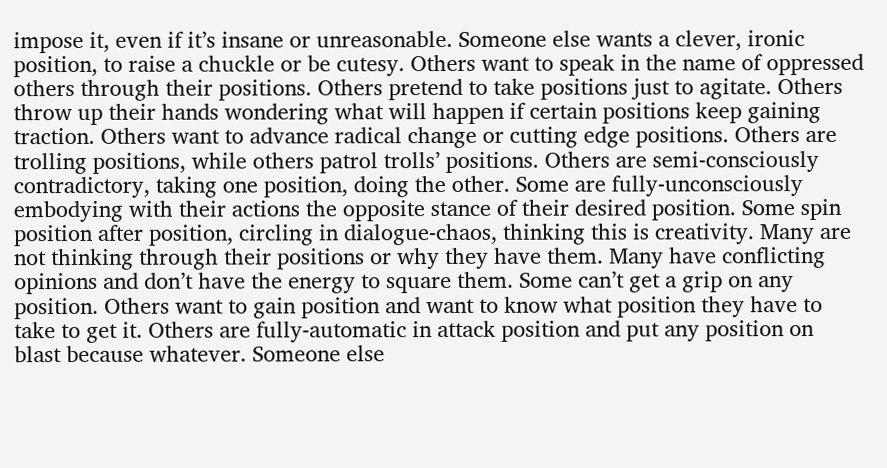impose it, even if it’s insane or unreasonable. Someone else wants a clever, ironic position, to raise a chuckle or be cutesy. Others want to speak in the name of oppressed others through their positions. Others pretend to take positions just to agitate. Others throw up their hands wondering what will happen if certain positions keep gaining traction. Others want to advance radical change or cutting edge positions. Others are trolling positions, while others patrol trolls’ positions. Others are semi-consciously contradictory, taking one position, doing the other. Some are fully-unconsciously embodying with their actions the opposite stance of their desired position. Some spin position after position, circling in dialogue-chaos, thinking this is creativity. Many are not thinking through their positions or why they have them. Many have conflicting opinions and don’t have the energy to square them. Some can’t get a grip on any position. Others want to gain position and want to know what position they have to take to get it. Others are fully-automatic in attack position and put any position on blast because whatever. Someone else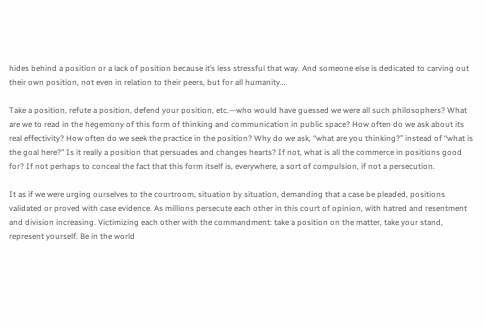hides behind a position or a lack of position because it’s less stressful that way. And someone else is dedicated to carving out their own position, not even in relation to their peers, but for all humanity…

Take a position, refute a position, defend your position, etc.—who would have guessed we were all such philosophers? What are we to read in the hegemony of this form of thinking and communication in public space? How often do we ask about its real effectivity? How often do we seek the practice in the position? Why do we ask, “what are you thinking?” instead of “what is the goal here?” Is it really a position that persuades and changes hearts? If not, what is all the commerce in positions good for? If not perhaps to conceal the fact that this form itself is, everywhere, a sort of compulsion, if not a persecution.

It as if we were urging ourselves to the courtroom, situation by situation, demanding that a case be pleaded, positions validated or proved with case evidence. As millions persecute each other in this court of opinion, with hatred and resentment and division increasing. Victimizing each other with the commandment: take a position on the matter, take your stand, represent yourself. Be in the world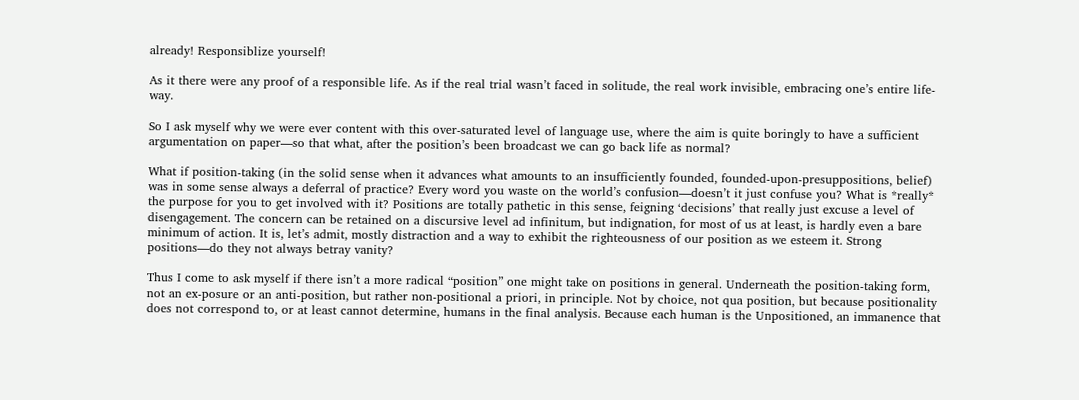already! Responsiblize yourself!

As it there were any proof of a responsible life. As if the real trial wasn’t faced in solitude, the real work invisible, embracing one’s entire life-way.

So I ask myself why we were ever content with this over-saturated level of language use, where the aim is quite boringly to have a sufficient argumentation on paper—so that what, after the position’s been broadcast we can go back life as normal?

What if position-taking (in the solid sense when it advances what amounts to an insufficiently founded, founded-upon-presuppositions, belief) was in some sense always a deferral of practice? Every word you waste on the world’s confusion—doesn’t it just confuse you? What is *really* the purpose for you to get involved with it? Positions are totally pathetic in this sense, feigning ‘decisions’ that really just excuse a level of disengagement. The concern can be retained on a discursive level ad infinitum, but indignation, for most of us at least, is hardly even a bare minimum of action. It is, let’s admit, mostly distraction and a way to exhibit the righteousness of our position as we esteem it. Strong positions—do they not always betray vanity?

Thus I come to ask myself if there isn’t a more radical “position” one might take on positions in general. Underneath the position-taking form, not an ex-posure or an anti-position, but rather non-positional a priori, in principle. Not by choice, not qua position, but because positionality does not correspond to, or at least cannot determine, humans in the final analysis. Because each human is the Unpositioned, an immanence that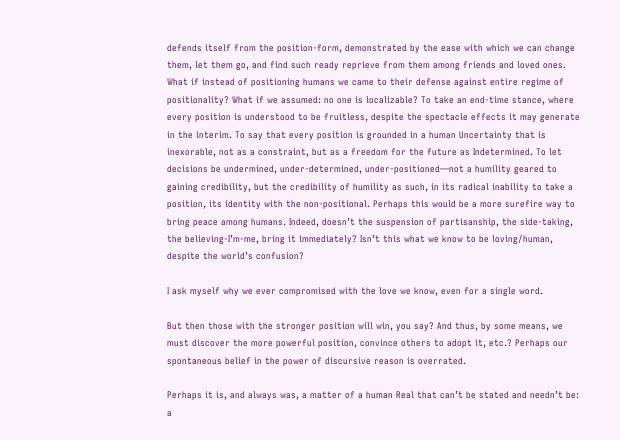defends itself from the position-form, demonstrated by the ease with which we can change them, let them go, and find such ready reprieve from them among friends and loved ones. What if instead of positioning humans we came to their defense against entire regime of positionality? What if we assumed: no one is localizable? To take an end-time stance, where every position is understood to be fruitless, despite the spectacle effects it may generate in the interim. To say that every position is grounded in a human Uncertainty that is inexorable, not as a constraint, but as a freedom for the future as Indetermined. To let decisions be undermined, under-determined, under-positioned—not a humility geared to gaining credibility, but the credibility of humility as such, in its radical inability to take a position, its identity with the non-positional. Perhaps this would be a more surefire way to bring peace among humans. Indeed, doesn’t the suspension of partisanship, the side-taking, the believing-I’m-me, bring it immediately? Isn’t this what we know to be loving/human, despite the world’s confusion?

I ask myself why we ever compromised with the love we know, even for a single word.

But then those with the stronger position will win, you say? And thus, by some means, we must discover the more powerful position, convince others to adopt it, etc.? Perhaps our spontaneous belief in the power of discursive reason is overrated.

Perhaps it is, and always was, a matter of a human Real that can’t be stated and needn’t be: a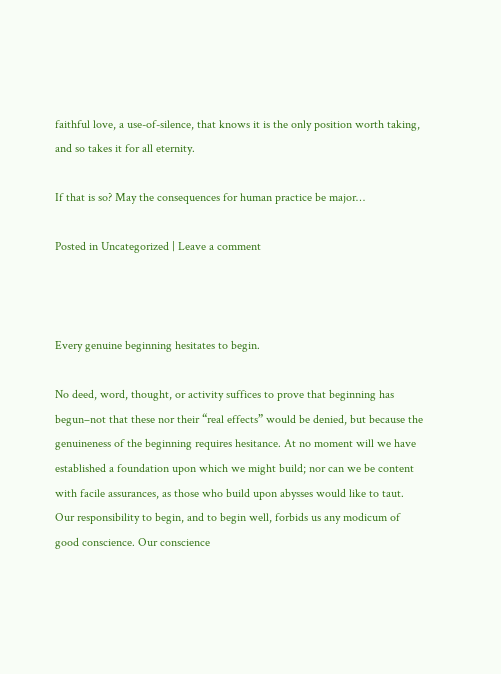faithful love, a use-of-silence, that knows it is the only position worth taking, and so takes it for all eternity.

If that is so? May the consequences for human practice be major…

Posted in Uncategorized | Leave a comment



Every genuine beginning hesitates to begin.

No deed, word, thought, or activity suffices to prove that beginning has begun–not that these nor their “real effects” would be denied, but because the genuineness of the beginning requires hesitance. At no moment will we have established a foundation upon which we might build; nor can we be content with facile assurances, as those who build upon abysses would like to taut. Our responsibility to begin, and to begin well, forbids us any modicum of good conscience. Our conscience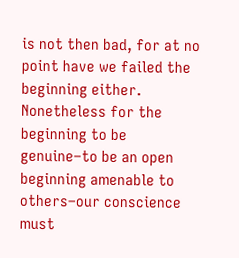is not then bad, for at no point have we failed the beginning either. Nonetheless for the beginning to be genuine–to be an open beginning amenable to others–our conscience must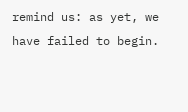remind us: as yet, we have failed to begin.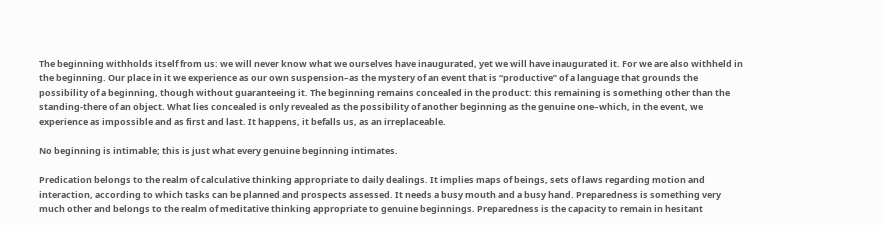The beginning withholds itself from us: we will never know what we ourselves have inaugurated, yet we will have inaugurated it. For we are also withheld in the beginning. Our place in it we experience as our own suspension–as the mystery of an event that is “productive” of a language that grounds the possibility of a beginning, though without guaranteeing it. The beginning remains concealed in the product: this remaining is something other than the standing-there of an object. What lies concealed is only revealed as the possibility of another beginning as the genuine one–which, in the event, we experience as impossible and as first and last. It happens, it befalls us, as an irreplaceable.

No beginning is intimable; this is just what every genuine beginning intimates.

Predication belongs to the realm of calculative thinking appropriate to daily dealings. It implies maps of beings, sets of laws regarding motion and interaction, according to which tasks can be planned and prospects assessed. It needs a busy mouth and a busy hand. Preparedness is something very much other and belongs to the realm of meditative thinking appropriate to genuine beginnings. Preparedness is the capacity to remain in hesitant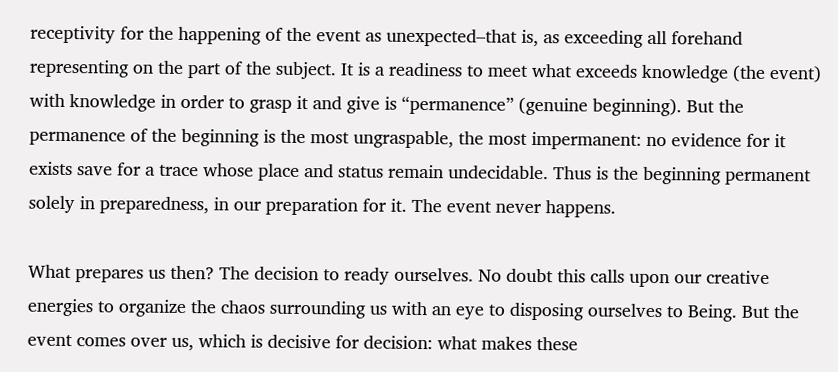receptivity for the happening of the event as unexpected–that is, as exceeding all forehand representing on the part of the subject. It is a readiness to meet what exceeds knowledge (the event) with knowledge in order to grasp it and give is “permanence” (genuine beginning). But the permanence of the beginning is the most ungraspable, the most impermanent: no evidence for it exists save for a trace whose place and status remain undecidable. Thus is the beginning permanent solely in preparedness, in our preparation for it. The event never happens.

What prepares us then? The decision to ready ourselves. No doubt this calls upon our creative energies to organize the chaos surrounding us with an eye to disposing ourselves to Being. But the event comes over us, which is decisive for decision: what makes these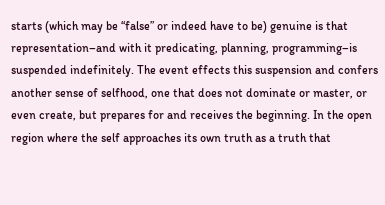starts (which may be “false” or indeed have to be) genuine is that representation–and with it predicating, planning, programming–is suspended indefinitely. The event effects this suspension and confers another sense of selfhood, one that does not dominate or master, or even create, but prepares for and receives the beginning. In the open region where the self approaches its own truth as a truth that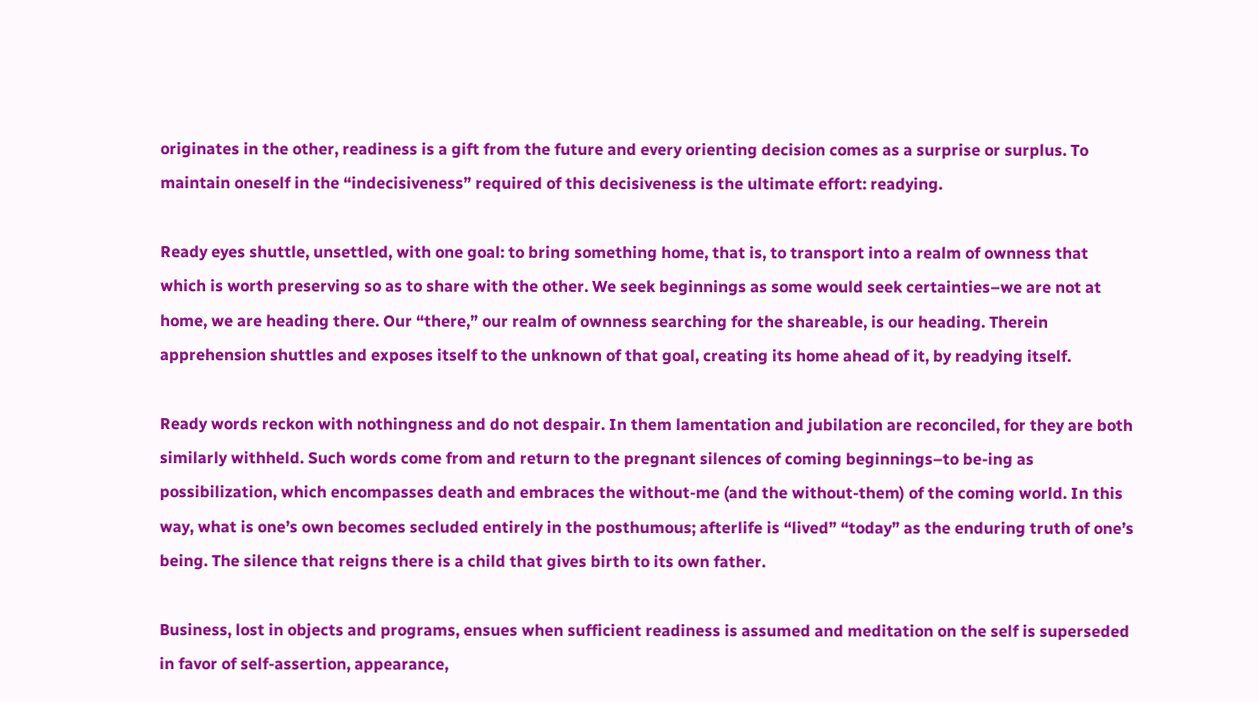originates in the other, readiness is a gift from the future and every orienting decision comes as a surprise or surplus. To maintain oneself in the “indecisiveness” required of this decisiveness is the ultimate effort: readying.

Ready eyes shuttle, unsettled, with one goal: to bring something home, that is, to transport into a realm of ownness that which is worth preserving so as to share with the other. We seek beginnings as some would seek certainties–we are not at home, we are heading there. Our “there,” our realm of ownness searching for the shareable, is our heading. Therein apprehension shuttles and exposes itself to the unknown of that goal, creating its home ahead of it, by readying itself.

Ready words reckon with nothingness and do not despair. In them lamentation and jubilation are reconciled, for they are both similarly withheld. Such words come from and return to the pregnant silences of coming beginnings–to be-ing as possibilization, which encompasses death and embraces the without-me (and the without-them) of the coming world. In this way, what is one’s own becomes secluded entirely in the posthumous; afterlife is “lived” “today” as the enduring truth of one’s being. The silence that reigns there is a child that gives birth to its own father.

Business, lost in objects and programs, ensues when sufficient readiness is assumed and meditation on the self is superseded in favor of self-assertion, appearance,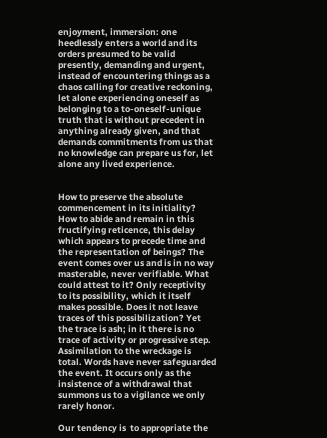enjoyment, immersion: one heedlessly enters a world and its orders presumed to be valid presently, demanding and urgent, instead of encountering things as a chaos calling for creative reckoning, let alone experiencing oneself as belonging to a to-oneself-unique truth that is without precedent in anything already given, and that demands commitments from us that no knowledge can prepare us for, let alone any lived experience.


How to preserve the absolute commencement in its initiality? How to abide and remain in this fructifying reticence, this delay which appears to precede time and the representation of beings? The event comes over us and is in no way masterable, never verifiable. What could attest to it? Only receptivity to its possibility, which it itself makes possible. Does it not leave traces of this possibilization? Yet the trace is ash; in it there is no trace of activity or progressive step. Assimilation to the wreckage is total. Words have never safeguarded the event. It occurs only as the insistence of a withdrawal that summons us to a vigilance we only rarely honor.

Our tendency is  to appropriate the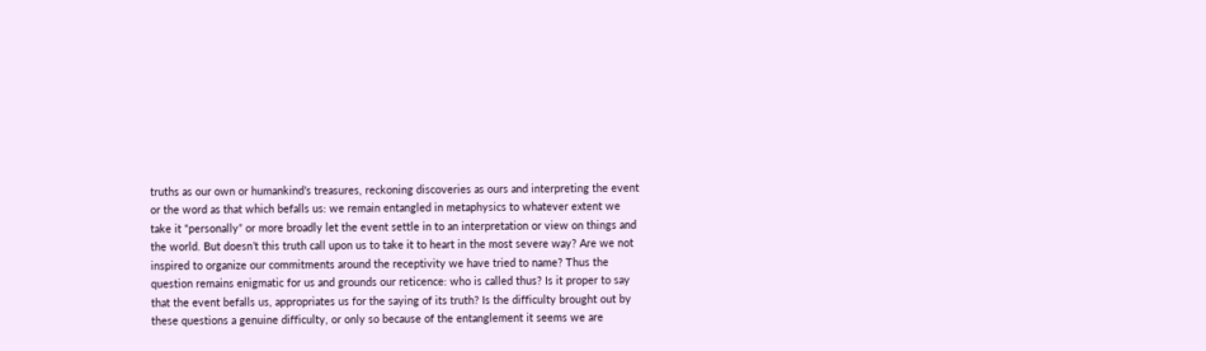truths as our own or humankind’s treasures, reckoning discoveries as ours and interpreting the event or the word as that which befalls us: we remain entangled in metaphysics to whatever extent we take it “personally” or more broadly let the event settle in to an interpretation or view on things and the world. But doesn’t this truth call upon us to take it to heart in the most severe way? Are we not inspired to organize our commitments around the receptivity we have tried to name? Thus the question remains enigmatic for us and grounds our reticence: who is called thus? Is it proper to say that the event befalls us, appropriates us for the saying of its truth? Is the difficulty brought out by these questions a genuine difficulty, or only so because of the entanglement it seems we are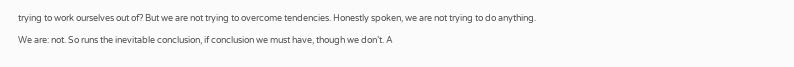trying to work ourselves out of? But we are not trying to overcome tendencies. Honestly spoken, we are not trying to do anything.

We are: not. So runs the inevitable conclusion, if conclusion we must have, though we don’t. A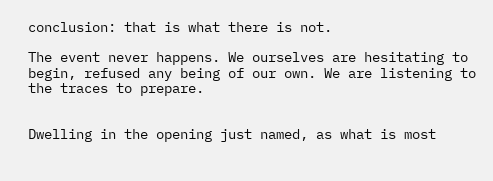conclusion: that is what there is not.

The event never happens. We ourselves are hesitating to begin, refused any being of our own. We are listening to the traces to prepare.


Dwelling in the opening just named, as what is most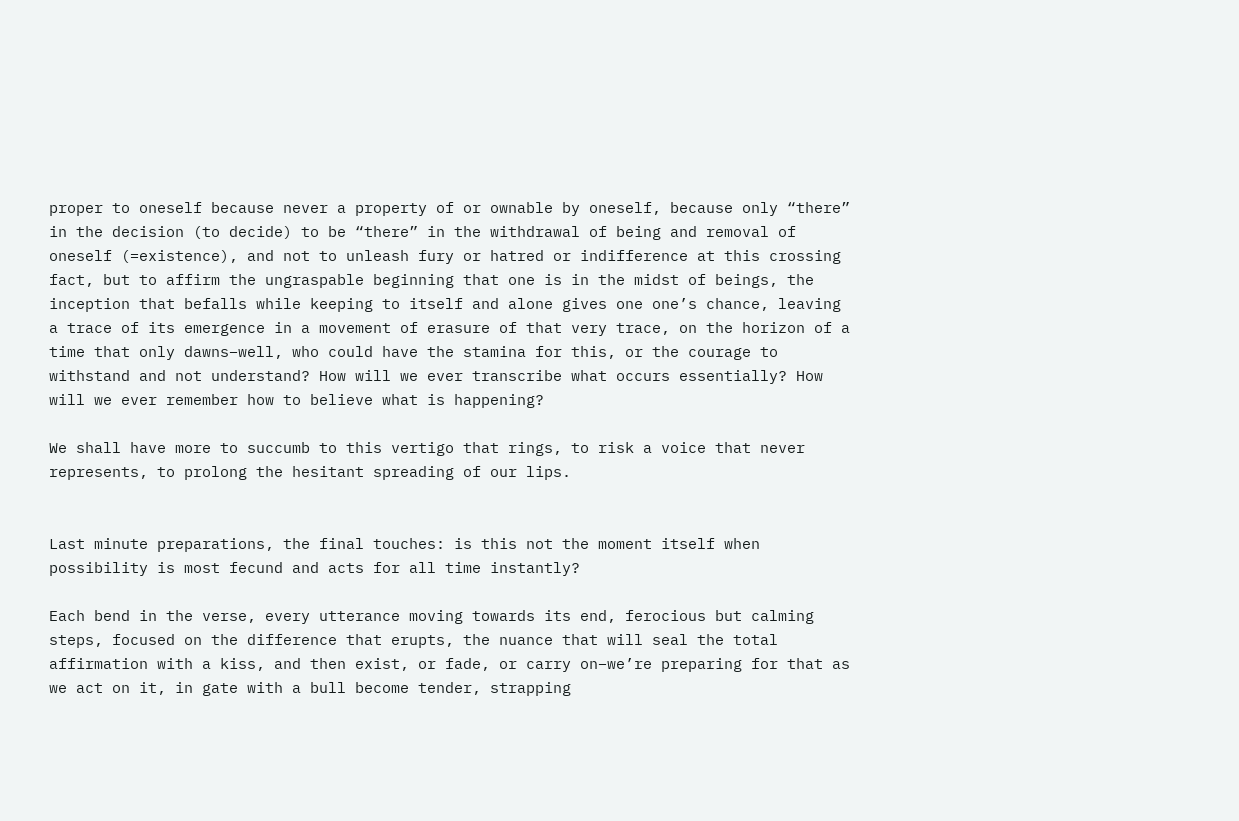proper to oneself because never a property of or ownable by oneself, because only “there” in the decision (to decide) to be “there” in the withdrawal of being and removal of oneself (=existence), and not to unleash fury or hatred or indifference at this crossing fact, but to affirm the ungraspable beginning that one is in the midst of beings, the inception that befalls while keeping to itself and alone gives one one’s chance, leaving a trace of its emergence in a movement of erasure of that very trace, on the horizon of a time that only dawns–well, who could have the stamina for this, or the courage to withstand and not understand? How will we ever transcribe what occurs essentially? How will we ever remember how to believe what is happening?

We shall have more to succumb to this vertigo that rings, to risk a voice that never represents, to prolong the hesitant spreading of our lips.


Last minute preparations, the final touches: is this not the moment itself when possibility is most fecund and acts for all time instantly?

Each bend in the verse, every utterance moving towards its end, ferocious but calming steps, focused on the difference that erupts, the nuance that will seal the total affirmation with a kiss, and then exist, or fade, or carry on–we’re preparing for that as we act on it, in gate with a bull become tender, strapping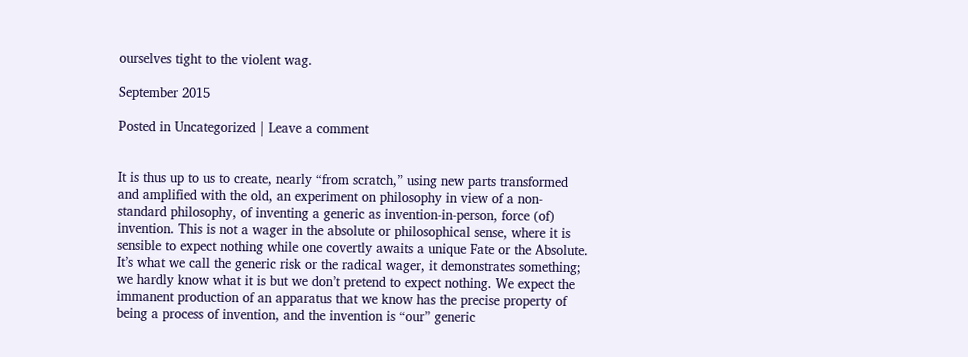ourselves tight to the violent wag.

September 2015

Posted in Uncategorized | Leave a comment


It is thus up to us to create, nearly “from scratch,” using new parts transformed and amplified with the old, an experiment on philosophy in view of a non-standard philosophy, of inventing a generic as invention-in-person, force (of) invention. This is not a wager in the absolute or philosophical sense, where it is sensible to expect nothing while one covertly awaits a unique Fate or the Absolute. It’s what we call the generic risk or the radical wager, it demonstrates something; we hardly know what it is but we don’t pretend to expect nothing. We expect the immanent production of an apparatus that we know has the precise property of being a process of invention, and the invention is “our” generic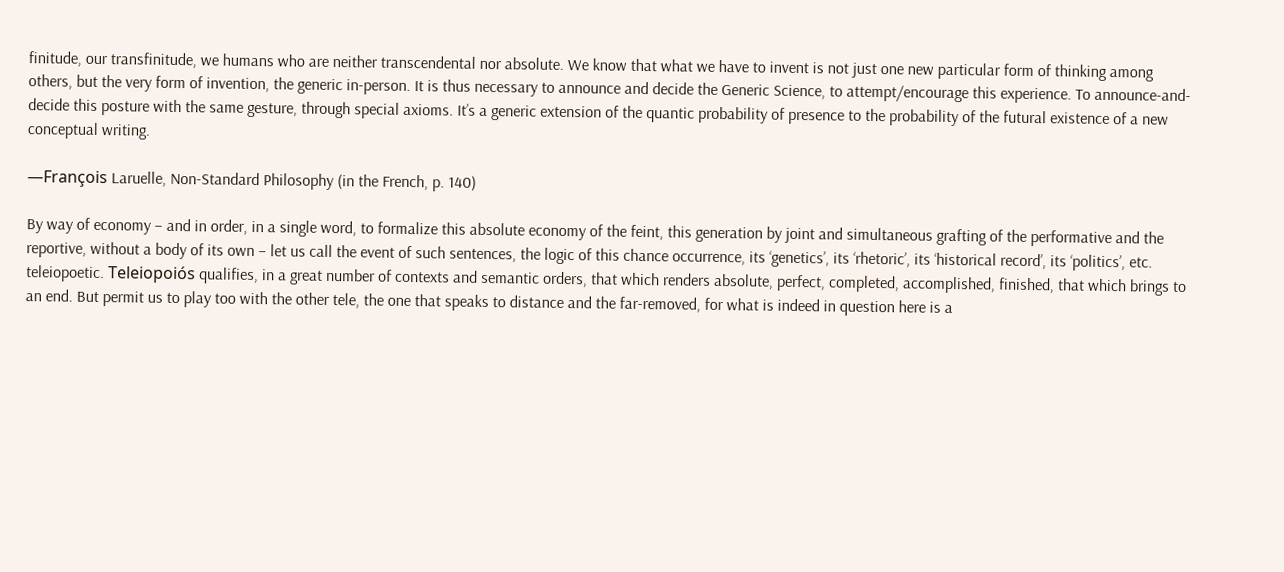finitude, our transfinitude, we humans who are neither transcendental nor absolute. We know that what we have to invent is not just one new particular form of thinking among others, but the very form of invention, the generic in-person. It is thus necessary to announce and decide the Generic Science, to attempt/encourage this experience. To announce-and-decide this posture with the same gesture, through special axioms. It’s a generic extension of the quantic probability of presence to the probability of the futural existence of a new conceptual writing.

—François Laruelle, Non-Standard Philosophy (in the French, p. 140)

By way of economy – and in order, in a single word, to formalize this absolute economy of the feint, this generation by joint and simultaneous grafting of the performative and the reportive, without a body of its own – let us call the event of such sentences, the logic of this chance occurrence, its ‘genetics’, its ‘rhetoric’, its ‘historical record’, its ‘politics’, etc. teleiopoetic. Teleiopoiós qualifies, in a great number of contexts and semantic orders, that which renders absolute, perfect, completed, accomplished, finished, that which brings to an end. But permit us to play too with the other tele, the one that speaks to distance and the far-removed, for what is indeed in question here is a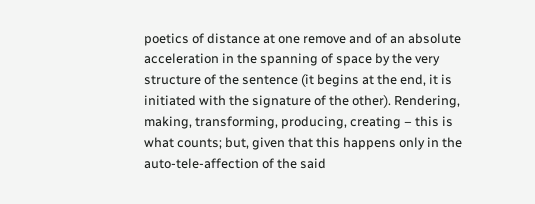poetics of distance at one remove and of an absolute acceleration in the spanning of space by the very structure of the sentence (it begins at the end, it is initiated with the signature of the other). Rendering, making, transforming, producing, creating – this is what counts; but, given that this happens only in the auto-tele-affection of the said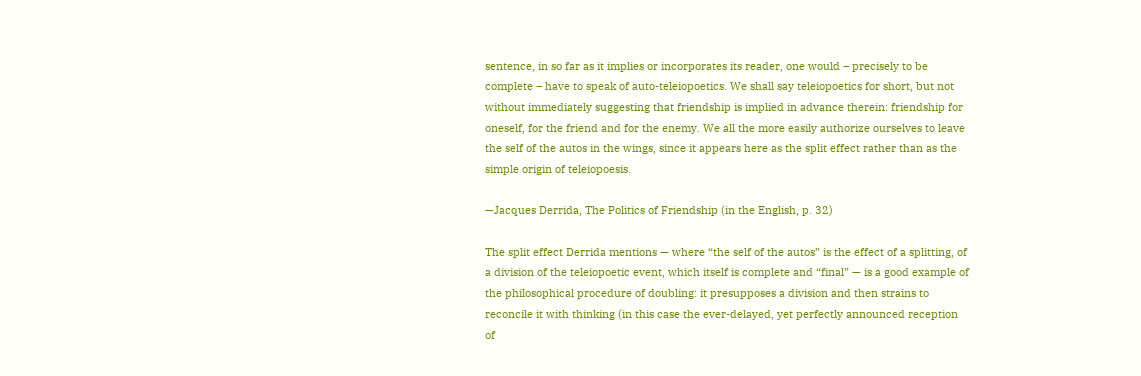sentence, in so far as it implies or incorporates its reader, one would – precisely to be complete – have to speak of auto-teleiopoetics. We shall say teleiopoetics for short, but not without immediately suggesting that friendship is implied in advance therein: friendship for oneself, for the friend and for the enemy. We all the more easily authorize ourselves to leave the self of the autos in the wings, since it appears here as the split effect rather than as the simple origin of teleiopoesis.

—Jacques Derrida, The Politics of Friendship (in the English, p. 32)

The split effect Derrida mentions — where “the self of the autos” is the effect of a splitting, of a division of the teleiopoetic event, which itself is complete and “final” — is a good example of the philosophical procedure of doubling: it presupposes a division and then strains to reconcile it with thinking (in this case the ever-delayed, yet perfectly announced reception of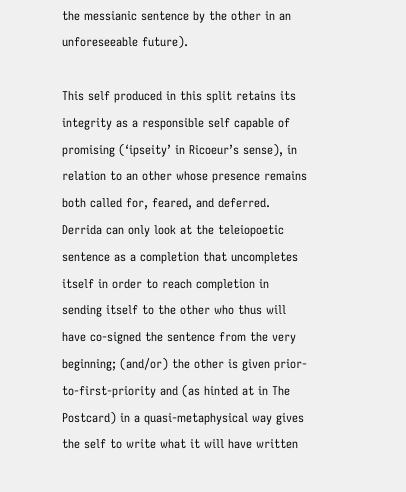the messianic sentence by the other in an unforeseeable future).

This self produced in this split retains its integrity as a responsible self capable of promising (‘ipseity’ in Ricoeur’s sense), in relation to an other whose presence remains both called for, feared, and deferred. Derrida can only look at the teleiopoetic sentence as a completion that uncompletes itself in order to reach completion in sending itself to the other who thus will have co-signed the sentence from the very beginning; (and/or) the other is given prior-to-first-priority and (as hinted at in The Postcard) in a quasi-metaphysical way gives the self to write what it will have written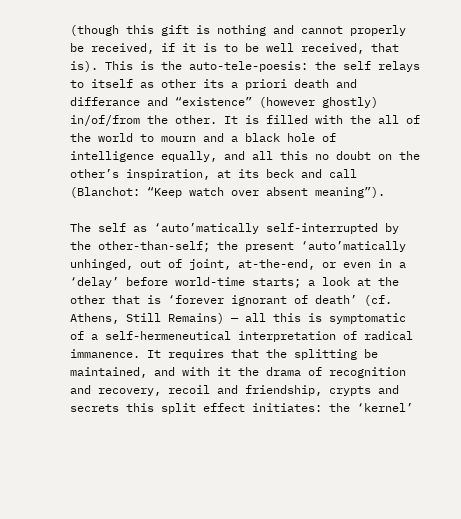(though this gift is nothing and cannot properly be received, if it is to be well received, that is). This is the auto-tele-poesis: the self relays to itself as other its a priori death and differance and “existence” (however ghostly) in/of/from the other. It is filled with the all of the world to mourn and a black hole of intelligence equally, and all this no doubt on the other’s inspiration, at its beck and call (Blanchot: “Keep watch over absent meaning”).

The self as ‘auto’matically self-interrupted by the other-than-self; the present ‘auto’matically unhinged, out of joint, at-the-end, or even in a ‘delay’ before world-time starts; a look at the other that is ‘forever ignorant of death’ (cf. Athens, Still Remains) — all this is symptomatic of a self-hermeneutical interpretation of radical immanence. It requires that the splitting be maintained, and with it the drama of recognition and recovery, recoil and friendship, crypts and secrets this split effect initiates: the ‘kernel’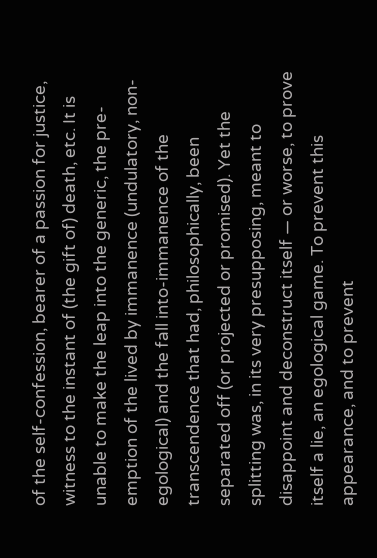of the self-confession, bearer of a passion for justice, witness to the instant of (the gift of) death, etc. It is unable to make the leap into the generic, the pre-emption of the lived by immanence (undulatory, non-egological) and the fall into-immanence of the transcendence that had, philosophically, been separated off (or projected or promised). Yet the splitting was, in its very presupposing, meant to disappoint and deconstruct itself — or worse, to prove itself a lie, an egological game. To prevent this appearance, and to prevent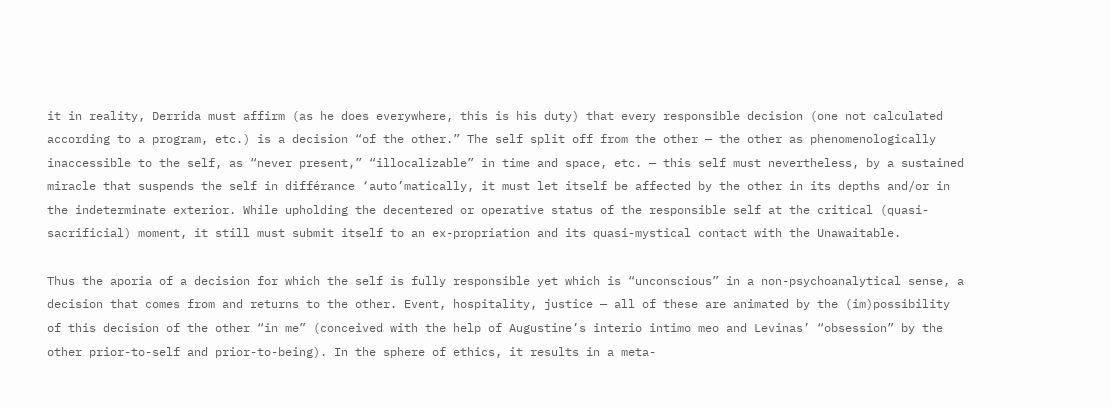it in reality, Derrida must affirm (as he does everywhere, this is his duty) that every responsible decision (one not calculated according to a program, etc.) is a decision “of the other.” The self split off from the other — the other as phenomenologically inaccessible to the self, as “never present,” “illocalizable” in time and space, etc. — this self must nevertheless, by a sustained miracle that suspends the self in différance ‘auto’matically, it must let itself be affected by the other in its depths and/or in the indeterminate exterior. While upholding the decentered or operative status of the responsible self at the critical (quasi-sacrificial) moment, it still must submit itself to an ex-propriation and its quasi-mystical contact with the Unawaitable.

Thus the aporia of a decision for which the self is fully responsible yet which is “unconscious” in a non-psychoanalytical sense, a decision that comes from and returns to the other. Event, hospitality, justice — all of these are animated by the (im)possibility of this decision of the other “in me” (conceived with the help of Augustine’s interio intimo meo and Levinas’ “obsession” by the other prior-to-self and prior-to-being). In the sphere of ethics, it results in a meta-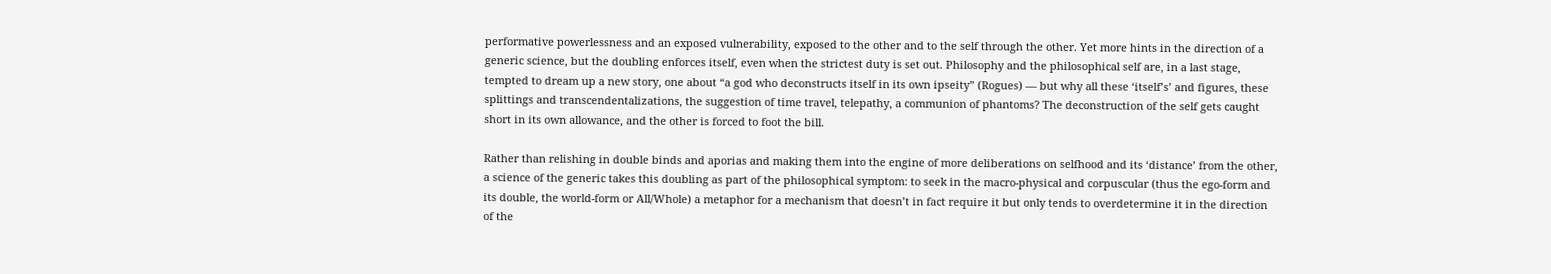performative powerlessness and an exposed vulnerability, exposed to the other and to the self through the other. Yet more hints in the direction of a generic science, but the doubling enforces itself, even when the strictest duty is set out. Philosophy and the philosophical self are, in a last stage, tempted to dream up a new story, one about “a god who deconstructs itself in its own ipseity” (Rogues) — but why all these ‘itself’s’ and figures, these splittings and transcendentalizations, the suggestion of time travel, telepathy, a communion of phantoms? The deconstruction of the self gets caught short in its own allowance, and the other is forced to foot the bill.

Rather than relishing in double binds and aporias and making them into the engine of more deliberations on selfhood and its ‘distance’ from the other, a science of the generic takes this doubling as part of the philosophical symptom: to seek in the macro-physical and corpuscular (thus the ego-form and its double, the world-form or All/Whole) a metaphor for a mechanism that doesn’t in fact require it but only tends to overdetermine it in the direction of the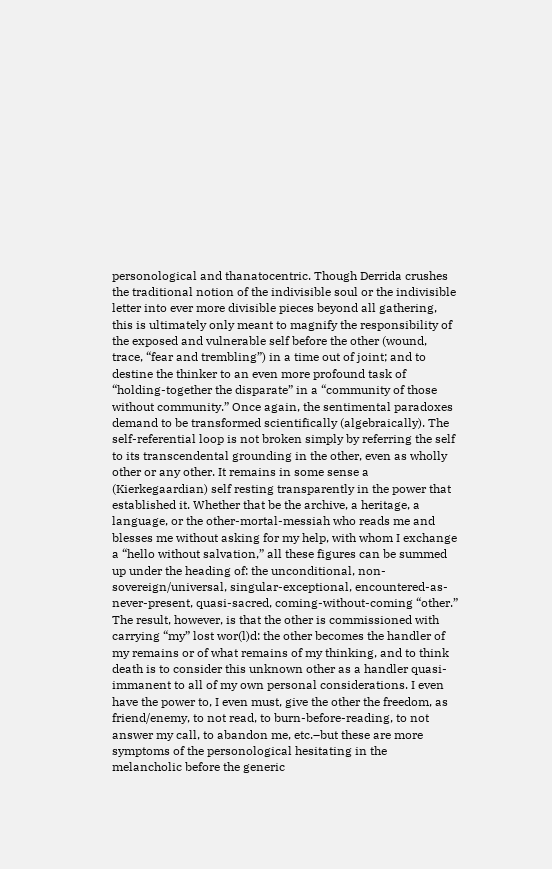personological and thanatocentric. Though Derrida crushes the traditional notion of the indivisible soul or the indivisible letter into ever more divisible pieces beyond all gathering, this is ultimately only meant to magnify the responsibility of the exposed and vulnerable self before the other (wound, trace, “fear and trembling”) in a time out of joint; and to destine the thinker to an even more profound task of “holding-together the disparate” in a “community of those without community.” Once again, the sentimental paradoxes demand to be transformed scientifically (algebraically). The self-referential loop is not broken simply by referring the self to its transcendental grounding in the other, even as wholly other or any other. It remains in some sense a (Kierkegaardian) self resting transparently in the power that established it. Whether that be the archive, a heritage, a language, or the other-mortal-messiah who reads me and blesses me without asking for my help, with whom I exchange a “hello without salvation,” all these figures can be summed up under the heading of: the unconditional, non-sovereign/universal, singular-exceptional, encountered-as-never-present, quasi-sacred, coming-without-coming “other.” The result, however, is that the other is commissioned with carrying “my” lost wor(l)d: the other becomes the handler of my remains or of what remains of my thinking, and to think death is to consider this unknown other as a handler quasi-immanent to all of my own personal considerations. I even have the power to, I even must, give the other the freedom, as friend/enemy, to not read, to burn-before-reading, to not answer my call, to abandon me, etc.–but these are more symptoms of the personological hesitating in the melancholic before the generic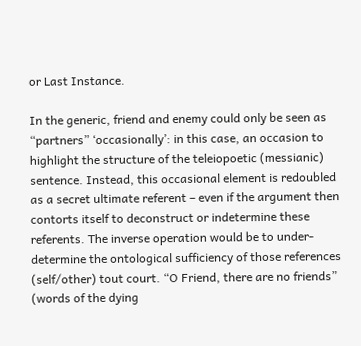or Last Instance.

In the generic, friend and enemy could only be seen as “partners” ‘occasionally’: in this case, an occasion to highlight the structure of the teleiopoetic (messianic) sentence. Instead, this occasional element is redoubled as a secret ultimate referent – even if the argument then contorts itself to deconstruct or indetermine these referents. The inverse operation would be to under-determine the ontological sufficiency of those references (self/other) tout court. “O Friend, there are no friends” (words of the dying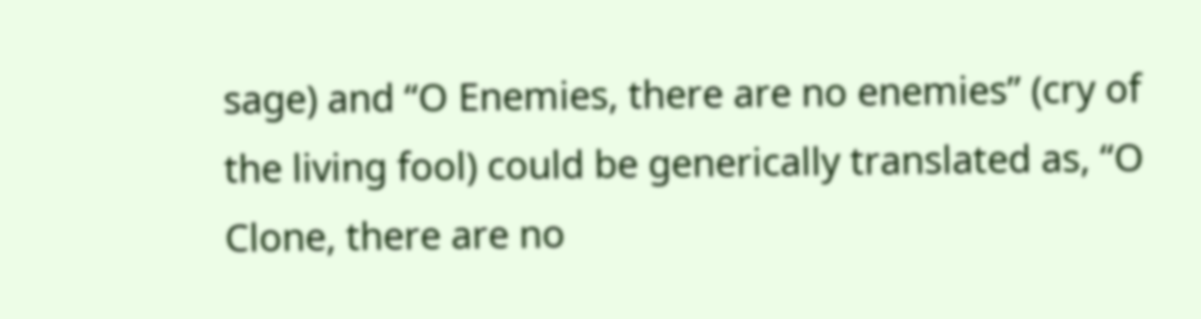sage) and “O Enemies, there are no enemies” (cry of the living fool) could be generically translated as, “O Clone, there are no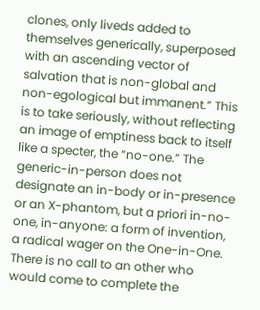clones, only liveds added to themselves generically, superposed with an ascending vector of salvation that is non-global and non-egological but immanent.” This is to take seriously, without reflecting an image of emptiness back to itself like a specter, the “no-one.” The generic-in-person does not designate an in-body or in-presence or an X-phantom, but a priori in-no-one, in-anyone: a form of invention, a radical wager on the One-in-One. There is no call to an other who would come to complete the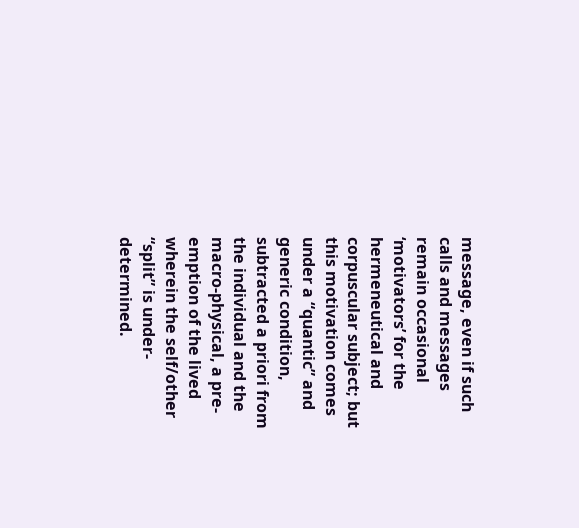message, even if such calls and messages remain occasional ‘motivators’ for the hermeneutical and corpuscular subject; but this motivation comes under a “quantic” and generic condition, subtracted a priori from the individual and the macro-physical, a pre-emption of the lived wherein the self/other “split” is under-determined.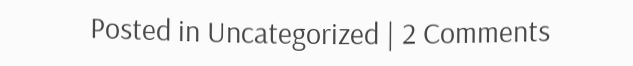Posted in Uncategorized | 2 Comments